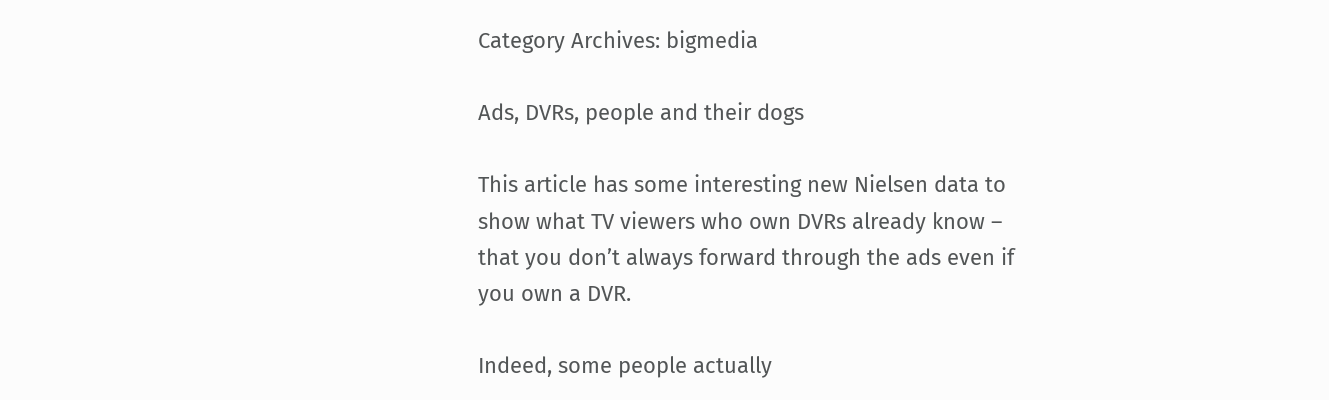Category Archives: bigmedia

Ads, DVRs, people and their dogs

This article has some interesting new Nielsen data to show what TV viewers who own DVRs already know – that you don’t always forward through the ads even if you own a DVR.

Indeed, some people actually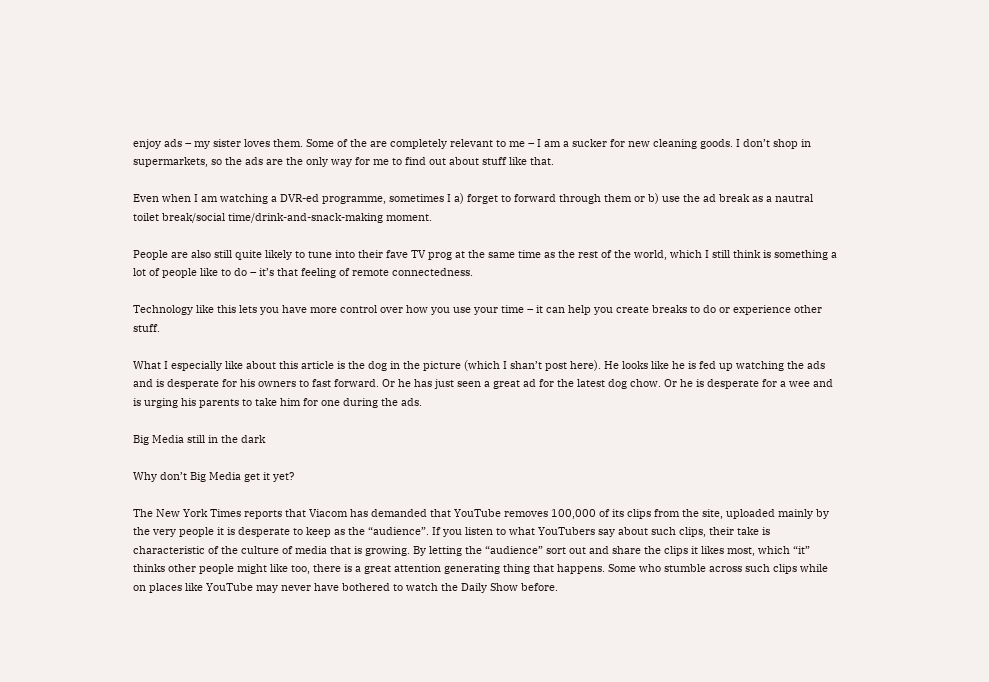enjoy ads – my sister loves them. Some of the are completely relevant to me – I am a sucker for new cleaning goods. I don’t shop in supermarkets, so the ads are the only way for me to find out about stuff like that.

Even when I am watching a DVR-ed programme, sometimes I a) forget to forward through them or b) use the ad break as a nautral toilet break/social time/drink-and-snack-making moment.

People are also still quite likely to tune into their fave TV prog at the same time as the rest of the world, which I still think is something a lot of people like to do – it’s that feeling of remote connectedness.

Technology like this lets you have more control over how you use your time – it can help you create breaks to do or experience other stuff.

What I especially like about this article is the dog in the picture (which I shan’t post here). He looks like he is fed up watching the ads and is desperate for his owners to fast forward. Or he has just seen a great ad for the latest dog chow. Or he is desperate for a wee and is urging his parents to take him for one during the ads.

Big Media still in the dark

Why don’t Big Media get it yet?

The New York Times reports that Viacom has demanded that YouTube removes 100,000 of its clips from the site, uploaded mainly by the very people it is desperate to keep as the “audience”. If you listen to what YouTubers say about such clips, their take is characteristic of the culture of media that is growing. By letting the “audience” sort out and share the clips it likes most, which “it” thinks other people might like too, there is a great attention generating thing that happens. Some who stumble across such clips while on places like YouTube may never have bothered to watch the Daily Show before.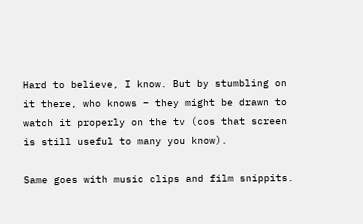Hard to believe, I know. But by stumbling on it there, who knows – they might be drawn to watch it properly on the tv (cos that screen is still useful to many you know).

Same goes with music clips and film snippits.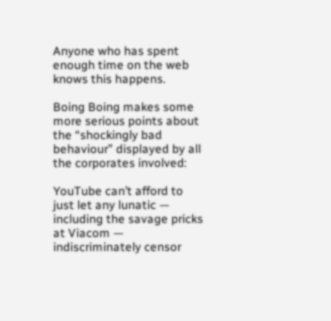Anyone who has spent enough time on the web knows this happens.

Boing Boing makes some more serious points about the “shockingly bad behaviour” displayed by all the corporates involved:

YouTube can’t afford to just let any lunatic — including the savage pricks at Viacom — indiscriminately censor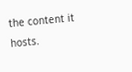the content it hosts.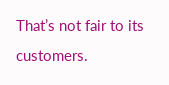That’s not fair to its customers.